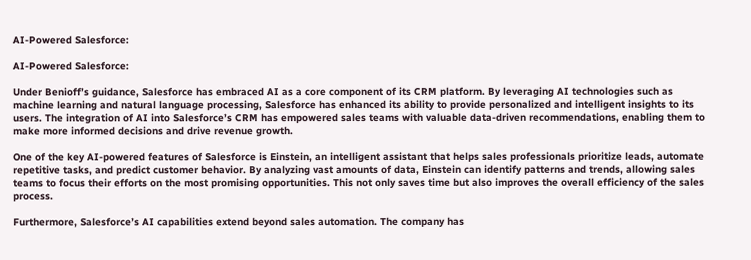AI-Powered Salesforce:

AI-Powered Salesforce:

Under Benioff’s guidance, Salesforce has embraced AI as a core component of its CRM platform. By leveraging AI technologies such as machine learning and natural language processing, Salesforce has enhanced its ability to provide personalized and intelligent insights to its users. The integration of AI into Salesforce’s CRM has empowered sales teams with valuable data-driven recommendations, enabling them to make more informed decisions and drive revenue growth.

One of the key AI-powered features of Salesforce is Einstein, an intelligent assistant that helps sales professionals prioritize leads, automate repetitive tasks, and predict customer behavior. By analyzing vast amounts of data, Einstein can identify patterns and trends, allowing sales teams to focus their efforts on the most promising opportunities. This not only saves time but also improves the overall efficiency of the sales process.

Furthermore, Salesforce’s AI capabilities extend beyond sales automation. The company has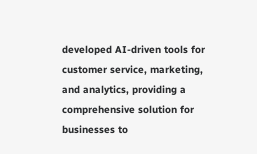developed AI-driven tools for customer service, marketing, and analytics, providing a comprehensive solution for businesses to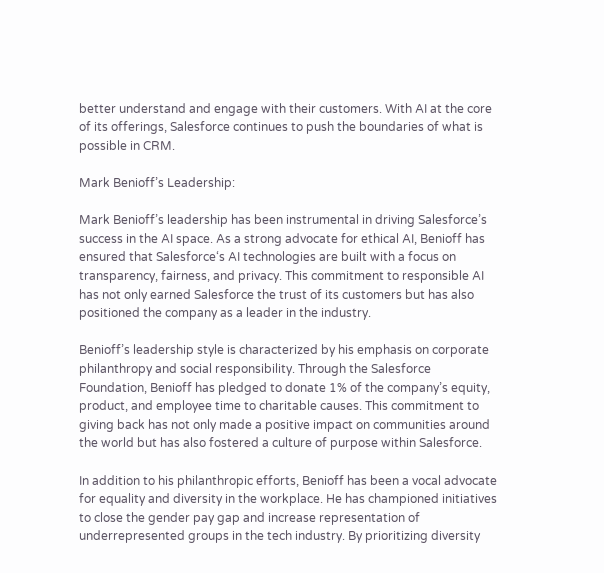better understand and engage with their customers. With AI at the core of its offerings, Salesforce continues to push the boundaries of what is possible in CRM.

Mark Benioff’s Leadership:

Mark Benioff’s leadership has been instrumental in driving Salesforce’s success in the AI space. As a strong advocate for ethical AI, Benioff has ensured that Salesforce‘s AI technologies are built with a focus on transparency, fairness, and privacy. This commitment to responsible AI has not only earned Salesforce the trust of its customers but has also positioned the company as a leader in the industry.

Benioff’s leadership style is characterized by his emphasis on corporate philanthropy and social responsibility. Through the Salesforce Foundation, Benioff has pledged to donate 1% of the company’s equity, product, and employee time to charitable causes. This commitment to giving back has not only made a positive impact on communities around the world but has also fostered a culture of purpose within Salesforce.

In addition to his philanthropic efforts, Benioff has been a vocal advocate for equality and diversity in the workplace. He has championed initiatives to close the gender pay gap and increase representation of underrepresented groups in the tech industry. By prioritizing diversity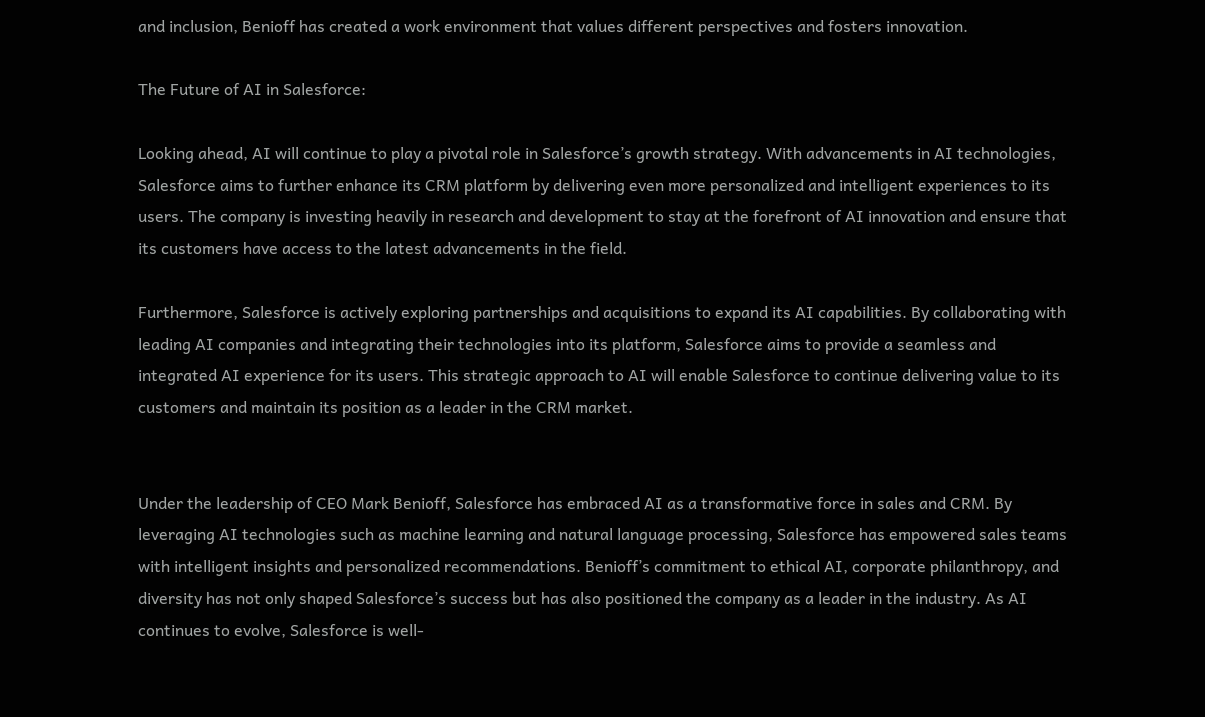and inclusion, Benioff has created a work environment that values different perspectives and fosters innovation.

The Future of AI in Salesforce:

Looking ahead, AI will continue to play a pivotal role in Salesforce’s growth strategy. With advancements in AI technologies, Salesforce aims to further enhance its CRM platform by delivering even more personalized and intelligent experiences to its users. The company is investing heavily in research and development to stay at the forefront of AI innovation and ensure that its customers have access to the latest advancements in the field.

Furthermore, Salesforce is actively exploring partnerships and acquisitions to expand its AI capabilities. By collaborating with leading AI companies and integrating their technologies into its platform, Salesforce aims to provide a seamless and integrated AI experience for its users. This strategic approach to AI will enable Salesforce to continue delivering value to its customers and maintain its position as a leader in the CRM market.


Under the leadership of CEO Mark Benioff, Salesforce has embraced AI as a transformative force in sales and CRM. By leveraging AI technologies such as machine learning and natural language processing, Salesforce has empowered sales teams with intelligent insights and personalized recommendations. Benioff’s commitment to ethical AI, corporate philanthropy, and diversity has not only shaped Salesforce’s success but has also positioned the company as a leader in the industry. As AI continues to evolve, Salesforce is well-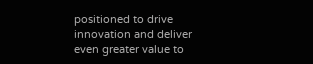positioned to drive innovation and deliver even greater value to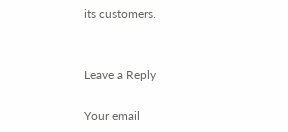its customers.


Leave a Reply

Your email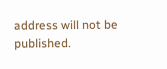address will not be published.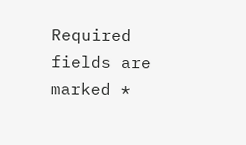Required fields are marked *